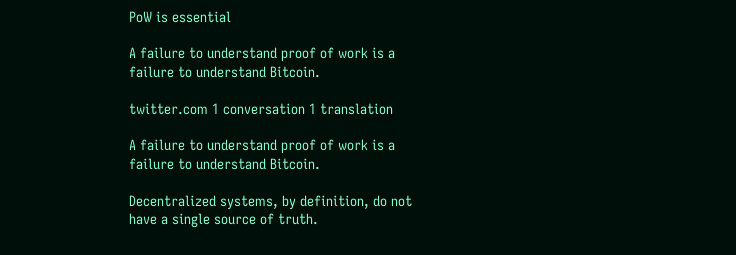PoW is essential

A failure to understand proof of work is a failure to understand Bitcoin.

twitter.com 1 conversation 1 translation

A failure to understand proof of work is a failure to understand Bitcoin.

Decentralized systems, by definition, do not have a single source of truth.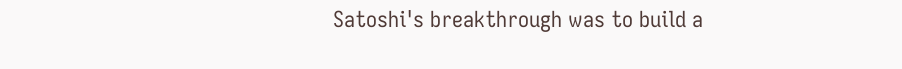Satoshi's breakthrough was to build a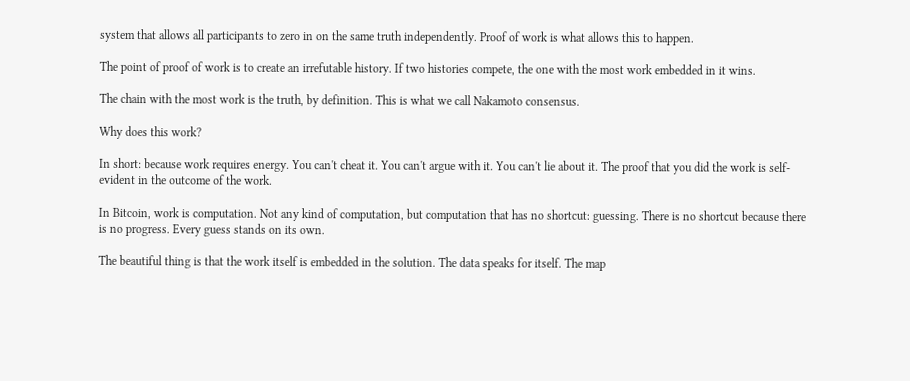system that allows all participants to zero in on the same truth independently. Proof of work is what allows this to happen.

The point of proof of work is to create an irrefutable history. If two histories compete, the one with the most work embedded in it wins.

The chain with the most work is the truth, by definition. This is what we call Nakamoto consensus.

Why does this work?

In short: because work requires energy. You can't cheat it. You can't argue with it. You can't lie about it. The proof that you did the work is self-evident in the outcome of the work.

In Bitcoin, work is computation. Not any kind of computation, but computation that has no shortcut: guessing. There is no shortcut because there is no progress. Every guess stands on its own.

The beautiful thing is that the work itself is embedded in the solution. The data speaks for itself. The map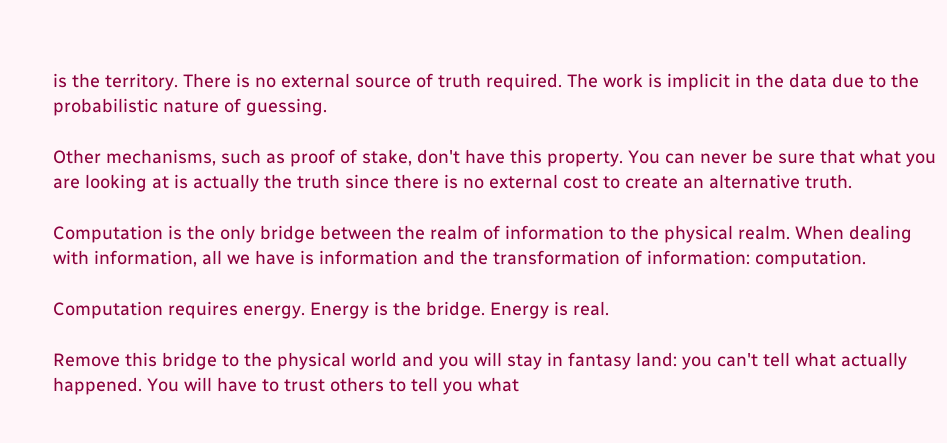is the territory. There is no external source of truth required. The work is implicit in the data due to the probabilistic nature of guessing.

Other mechanisms, such as proof of stake, don't have this property. You can never be sure that what you are looking at is actually the truth since there is no external cost to create an alternative truth.

Computation is the only bridge between the realm of information to the physical realm. When dealing with information, all we have is information and the transformation of information: computation.

Computation requires energy. Energy is the bridge. Energy is real.

Remove this bridge to the physical world and you will stay in fantasy land: you can't tell what actually happened. You will have to trust others to tell you what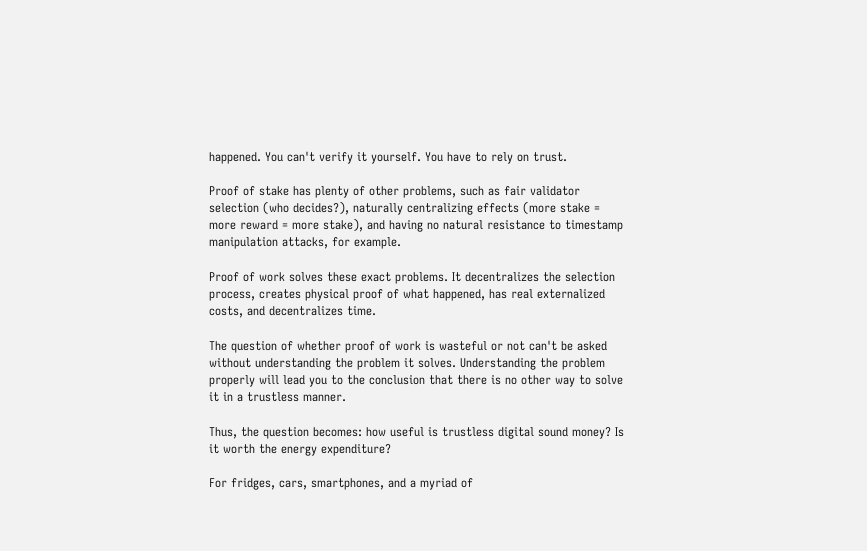happened. You can't verify it yourself. You have to rely on trust.

Proof of stake has plenty of other problems, such as fair validator selection (who decides?), naturally centralizing effects (more stake = more reward = more stake), and having no natural resistance to timestamp manipulation attacks, for example.

Proof of work solves these exact problems. It decentralizes the selection process, creates physical proof of what happened, has real externalized costs, and decentralizes time.

The question of whether proof of work is wasteful or not can't be asked without understanding the problem it solves. Understanding the problem properly will lead you to the conclusion that there is no other way to solve it in a trustless manner.

Thus, the question becomes: how useful is trustless digital sound money? Is it worth the energy expenditure?

For fridges, cars, smartphones, and a myriad of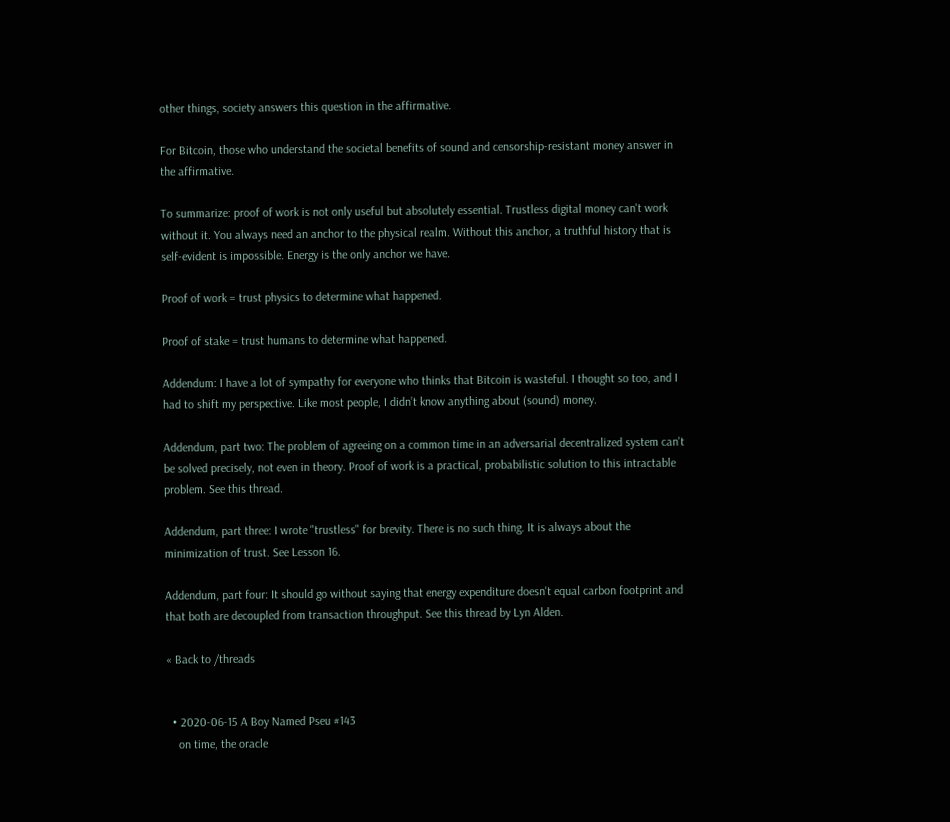other things, society answers this question in the affirmative.

For Bitcoin, those who understand the societal benefits of sound and censorship-resistant money answer in the affirmative.

To summarize: proof of work is not only useful but absolutely essential. Trustless digital money can't work without it. You always need an anchor to the physical realm. Without this anchor, a truthful history that is self-evident is impossible. Energy is the only anchor we have.

Proof of work = trust physics to determine what happened.

Proof of stake = trust humans to determine what happened.

Addendum: I have a lot of sympathy for everyone who thinks that Bitcoin is wasteful. I thought so too, and I had to shift my perspective. Like most people, I didn’t know anything about (sound) money.

Addendum, part two: The problem of agreeing on a common time in an adversarial decentralized system can't be solved precisely, not even in theory. Proof of work is a practical, probabilistic solution to this intractable problem. See this thread.

Addendum, part three: I wrote "trustless" for brevity. There is no such thing. It is always about the minimization of trust. See Lesson 16.

Addendum, part four: It should go without saying that energy expenditure doesn't equal carbon footprint and that both are decoupled from transaction throughput. See this thread by Lyn Alden.

« Back to /threads


  • 2020-06-15 A Boy Named Pseu #143
    on time, the oracle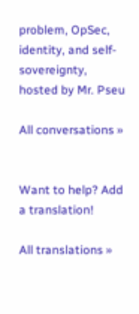problem, OpSec, identity, and self-sovereignty, hosted by Mr. Pseu

All conversations »


Want to help? Add a translation!

All translations »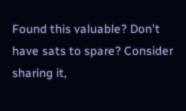Found this valuable? Don't have sats to spare? Consider sharing it,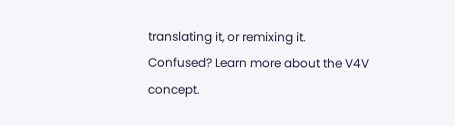translating it, or remixing it.
Confused? Learn more about the V4V concept.